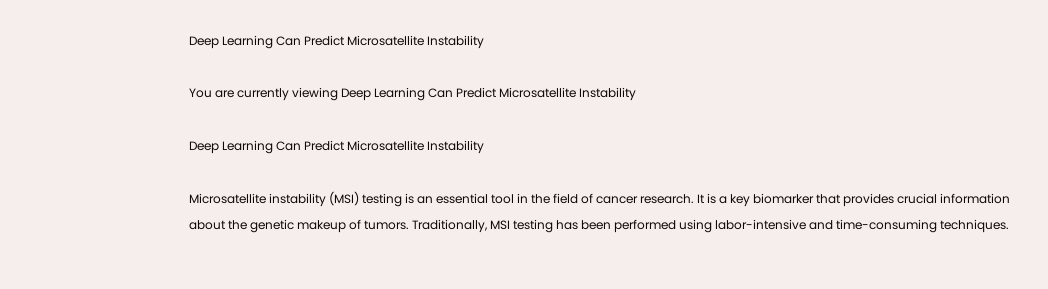Deep Learning Can Predict Microsatellite Instability

You are currently viewing Deep Learning Can Predict Microsatellite Instability

Deep Learning Can Predict Microsatellite Instability

Microsatellite instability (MSI) testing is an essential tool in the field of cancer research. It is a key biomarker that provides crucial information about the genetic makeup of tumors. Traditionally, MSI testing has been performed using labor-intensive and time-consuming techniques.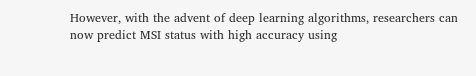However, with the advent of deep learning algorithms, researchers can now predict MSI status with high accuracy using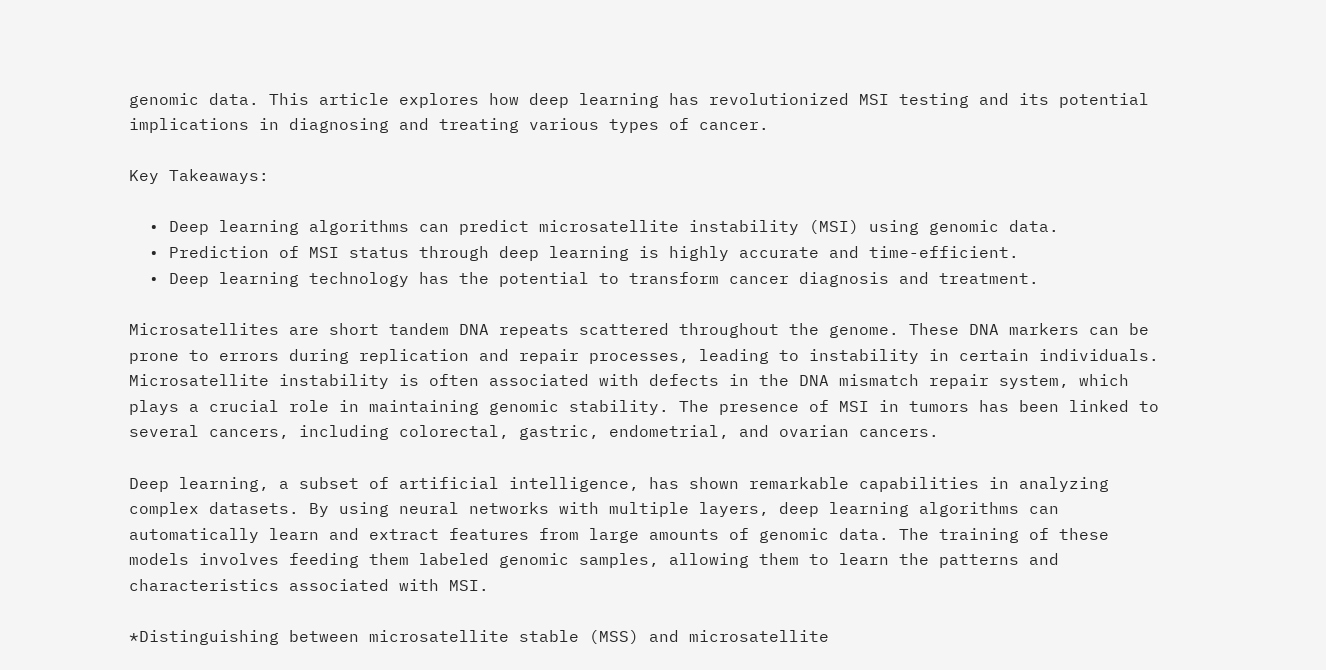genomic data. This article explores how deep learning has revolutionized MSI testing and its potential implications in diagnosing and treating various types of cancer.

Key Takeaways:

  • Deep learning algorithms can predict microsatellite instability (MSI) using genomic data.
  • Prediction of MSI status through deep learning is highly accurate and time-efficient.
  • Deep learning technology has the potential to transform cancer diagnosis and treatment.

Microsatellites are short tandem DNA repeats scattered throughout the genome. These DNA markers can be prone to errors during replication and repair processes, leading to instability in certain individuals. Microsatellite instability is often associated with defects in the DNA mismatch repair system, which plays a crucial role in maintaining genomic stability. The presence of MSI in tumors has been linked to several cancers, including colorectal, gastric, endometrial, and ovarian cancers.

Deep learning, a subset of artificial intelligence, has shown remarkable capabilities in analyzing complex datasets. By using neural networks with multiple layers, deep learning algorithms can automatically learn and extract features from large amounts of genomic data. The training of these models involves feeding them labeled genomic samples, allowing them to learn the patterns and characteristics associated with MSI.

*Distinguishing between microsatellite stable (MSS) and microsatellite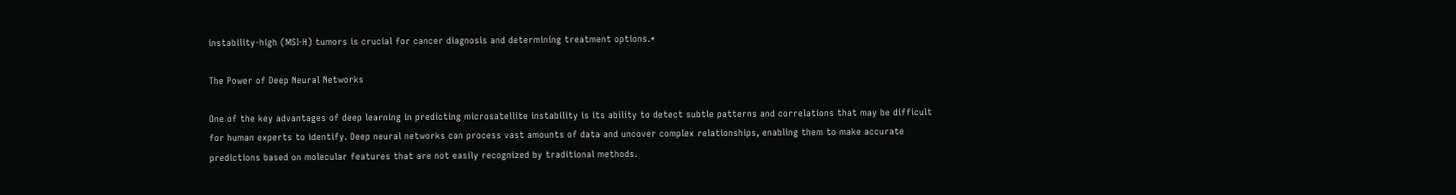instability-high (MSI-H) tumors is crucial for cancer diagnosis and determining treatment options.*

The Power of Deep Neural Networks

One of the key advantages of deep learning in predicting microsatellite instability is its ability to detect subtle patterns and correlations that may be difficult for human experts to identify. Deep neural networks can process vast amounts of data and uncover complex relationships, enabling them to make accurate predictions based on molecular features that are not easily recognized by traditional methods.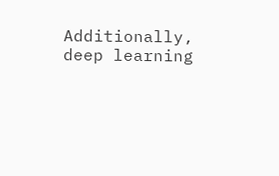Additionally, deep learning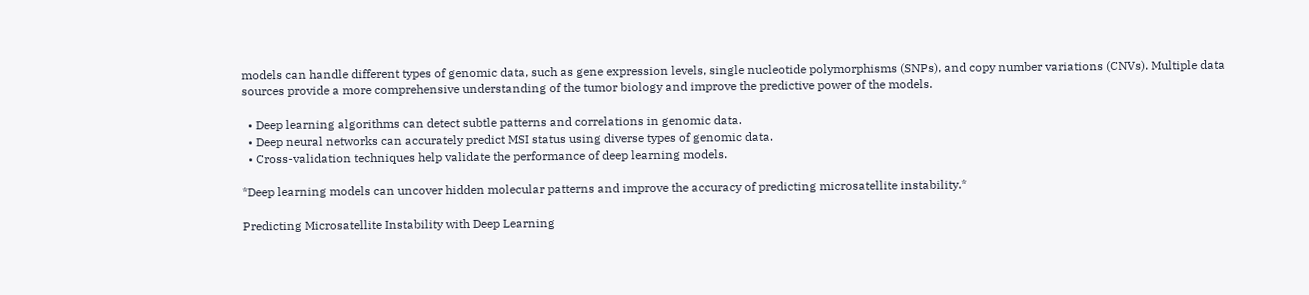models can handle different types of genomic data, such as gene expression levels, single nucleotide polymorphisms (SNPs), and copy number variations (CNVs). Multiple data sources provide a more comprehensive understanding of the tumor biology and improve the predictive power of the models.

  • Deep learning algorithms can detect subtle patterns and correlations in genomic data.
  • Deep neural networks can accurately predict MSI status using diverse types of genomic data.
  • Cross-validation techniques help validate the performance of deep learning models.

*Deep learning models can uncover hidden molecular patterns and improve the accuracy of predicting microsatellite instability.*

Predicting Microsatellite Instability with Deep Learning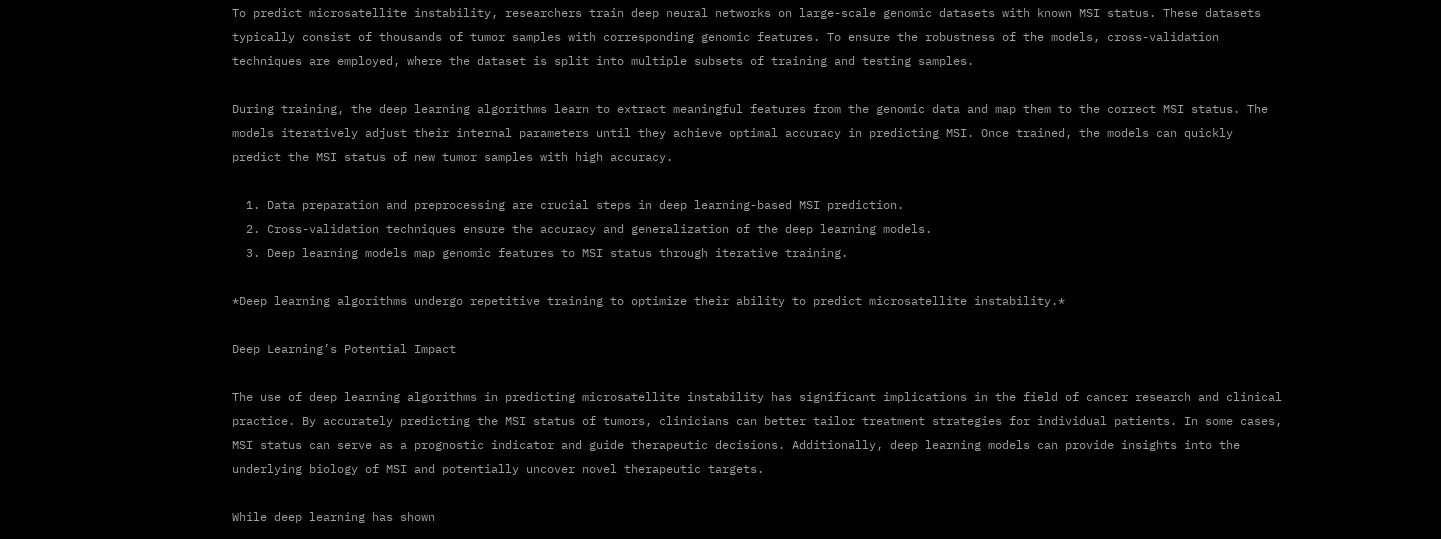To predict microsatellite instability, researchers train deep neural networks on large-scale genomic datasets with known MSI status. These datasets typically consist of thousands of tumor samples with corresponding genomic features. To ensure the robustness of the models, cross-validation techniques are employed, where the dataset is split into multiple subsets of training and testing samples.

During training, the deep learning algorithms learn to extract meaningful features from the genomic data and map them to the correct MSI status. The models iteratively adjust their internal parameters until they achieve optimal accuracy in predicting MSI. Once trained, the models can quickly predict the MSI status of new tumor samples with high accuracy.

  1. Data preparation and preprocessing are crucial steps in deep learning-based MSI prediction.
  2. Cross-validation techniques ensure the accuracy and generalization of the deep learning models.
  3. Deep learning models map genomic features to MSI status through iterative training.

*Deep learning algorithms undergo repetitive training to optimize their ability to predict microsatellite instability.*

Deep Learning’s Potential Impact

The use of deep learning algorithms in predicting microsatellite instability has significant implications in the field of cancer research and clinical practice. By accurately predicting the MSI status of tumors, clinicians can better tailor treatment strategies for individual patients. In some cases, MSI status can serve as a prognostic indicator and guide therapeutic decisions. Additionally, deep learning models can provide insights into the underlying biology of MSI and potentially uncover novel therapeutic targets.

While deep learning has shown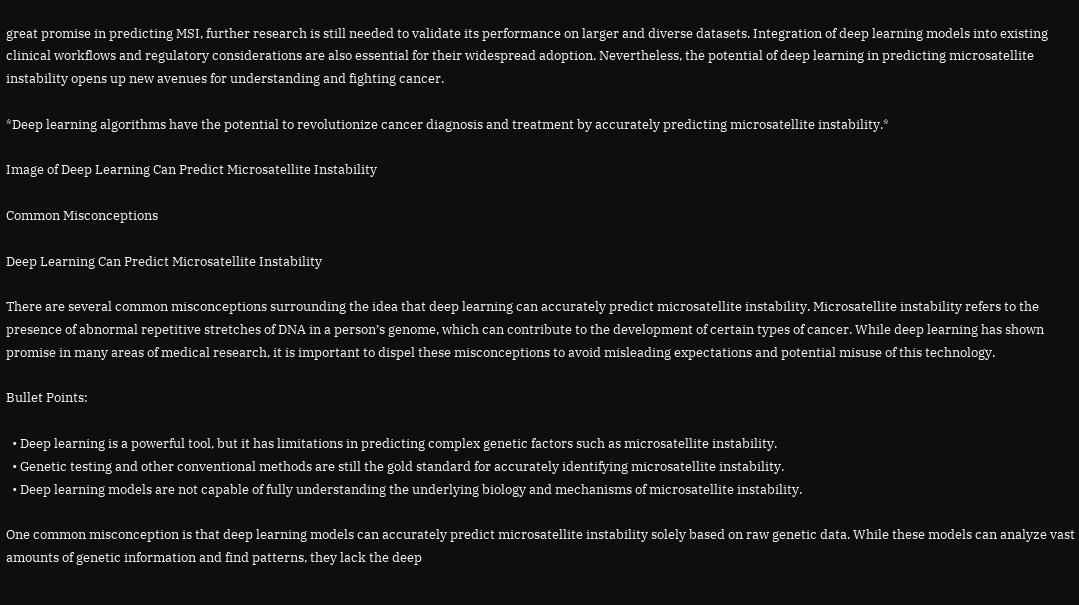great promise in predicting MSI, further research is still needed to validate its performance on larger and diverse datasets. Integration of deep learning models into existing clinical workflows and regulatory considerations are also essential for their widespread adoption. Nevertheless, the potential of deep learning in predicting microsatellite instability opens up new avenues for understanding and fighting cancer.

*Deep learning algorithms have the potential to revolutionize cancer diagnosis and treatment by accurately predicting microsatellite instability.*

Image of Deep Learning Can Predict Microsatellite Instability

Common Misconceptions

Deep Learning Can Predict Microsatellite Instability

There are several common misconceptions surrounding the idea that deep learning can accurately predict microsatellite instability. Microsatellite instability refers to the presence of abnormal repetitive stretches of DNA in a person’s genome, which can contribute to the development of certain types of cancer. While deep learning has shown promise in many areas of medical research, it is important to dispel these misconceptions to avoid misleading expectations and potential misuse of this technology.

Bullet Points:

  • Deep learning is a powerful tool, but it has limitations in predicting complex genetic factors such as microsatellite instability.
  • Genetic testing and other conventional methods are still the gold standard for accurately identifying microsatellite instability.
  • Deep learning models are not capable of fully understanding the underlying biology and mechanisms of microsatellite instability.

One common misconception is that deep learning models can accurately predict microsatellite instability solely based on raw genetic data. While these models can analyze vast amounts of genetic information and find patterns, they lack the deep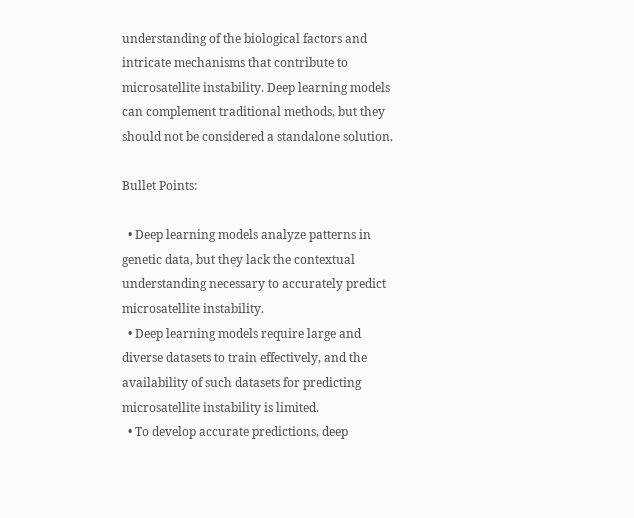understanding of the biological factors and intricate mechanisms that contribute to microsatellite instability. Deep learning models can complement traditional methods, but they should not be considered a standalone solution.

Bullet Points:

  • Deep learning models analyze patterns in genetic data, but they lack the contextual understanding necessary to accurately predict microsatellite instability.
  • Deep learning models require large and diverse datasets to train effectively, and the availability of such datasets for predicting microsatellite instability is limited.
  • To develop accurate predictions, deep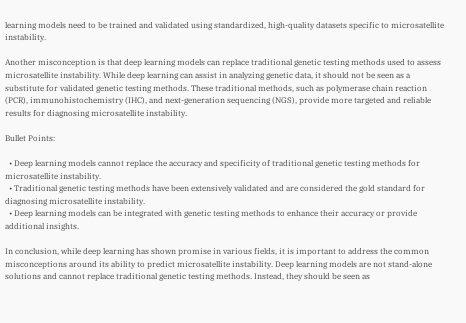learning models need to be trained and validated using standardized, high-quality datasets specific to microsatellite instability.

Another misconception is that deep learning models can replace traditional genetic testing methods used to assess microsatellite instability. While deep learning can assist in analyzing genetic data, it should not be seen as a substitute for validated genetic testing methods. These traditional methods, such as polymerase chain reaction (PCR), immunohistochemistry (IHC), and next-generation sequencing (NGS), provide more targeted and reliable results for diagnosing microsatellite instability.

Bullet Points:

  • Deep learning models cannot replace the accuracy and specificity of traditional genetic testing methods for microsatellite instability.
  • Traditional genetic testing methods have been extensively validated and are considered the gold standard for diagnosing microsatellite instability.
  • Deep learning models can be integrated with genetic testing methods to enhance their accuracy or provide additional insights.

In conclusion, while deep learning has shown promise in various fields, it is important to address the common misconceptions around its ability to predict microsatellite instability. Deep learning models are not stand-alone solutions and cannot replace traditional genetic testing methods. Instead, they should be seen as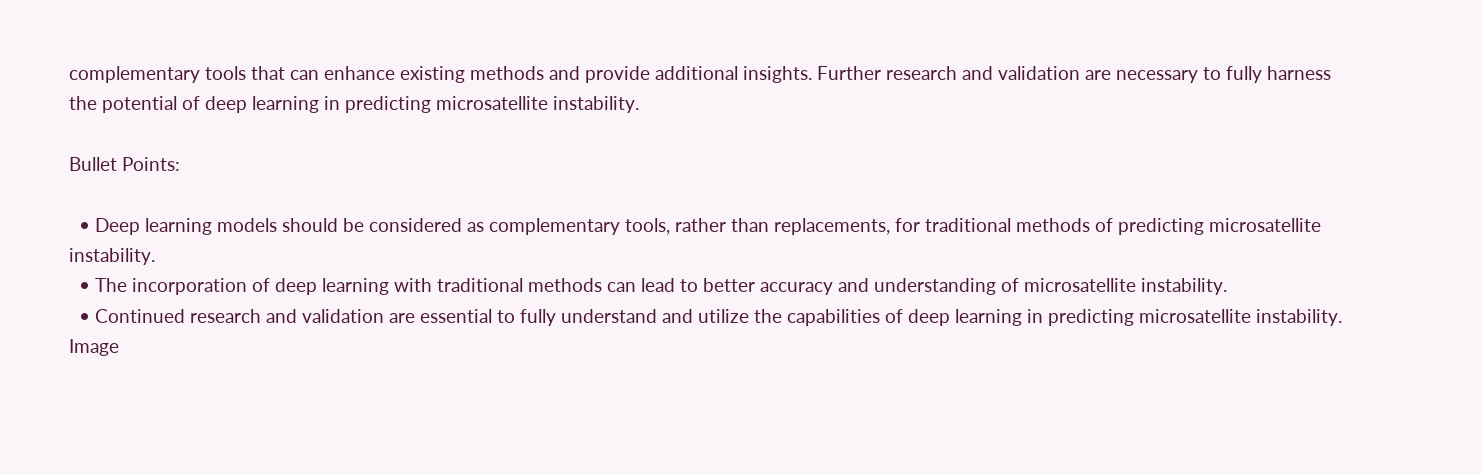complementary tools that can enhance existing methods and provide additional insights. Further research and validation are necessary to fully harness the potential of deep learning in predicting microsatellite instability.

Bullet Points:

  • Deep learning models should be considered as complementary tools, rather than replacements, for traditional methods of predicting microsatellite instability.
  • The incorporation of deep learning with traditional methods can lead to better accuracy and understanding of microsatellite instability.
  • Continued research and validation are essential to fully understand and utilize the capabilities of deep learning in predicting microsatellite instability.
Image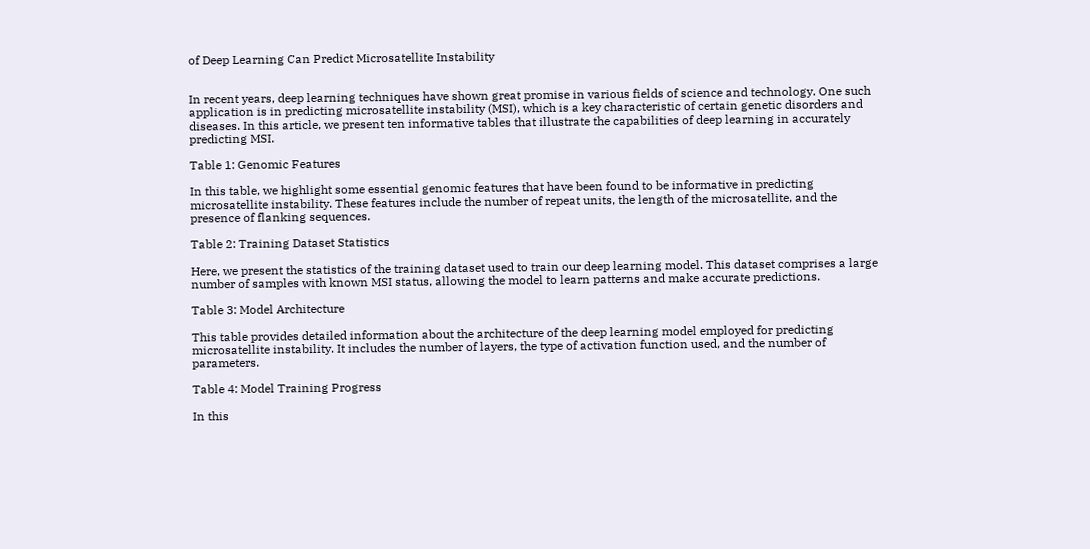of Deep Learning Can Predict Microsatellite Instability


In recent years, deep learning techniques have shown great promise in various fields of science and technology. One such application is in predicting microsatellite instability (MSI), which is a key characteristic of certain genetic disorders and diseases. In this article, we present ten informative tables that illustrate the capabilities of deep learning in accurately predicting MSI.

Table 1: Genomic Features

In this table, we highlight some essential genomic features that have been found to be informative in predicting microsatellite instability. These features include the number of repeat units, the length of the microsatellite, and the presence of flanking sequences.

Table 2: Training Dataset Statistics

Here, we present the statistics of the training dataset used to train our deep learning model. This dataset comprises a large number of samples with known MSI status, allowing the model to learn patterns and make accurate predictions.

Table 3: Model Architecture

This table provides detailed information about the architecture of the deep learning model employed for predicting microsatellite instability. It includes the number of layers, the type of activation function used, and the number of parameters.

Table 4: Model Training Progress

In this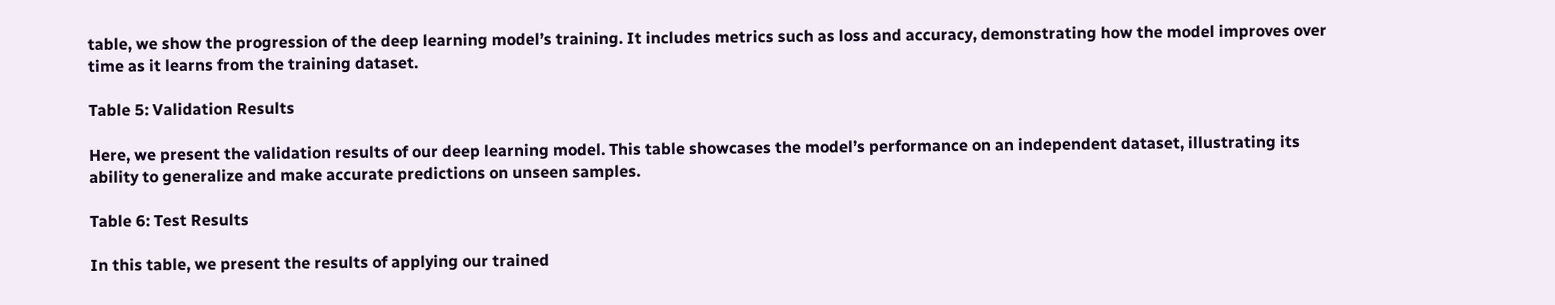table, we show the progression of the deep learning model’s training. It includes metrics such as loss and accuracy, demonstrating how the model improves over time as it learns from the training dataset.

Table 5: Validation Results

Here, we present the validation results of our deep learning model. This table showcases the model’s performance on an independent dataset, illustrating its ability to generalize and make accurate predictions on unseen samples.

Table 6: Test Results

In this table, we present the results of applying our trained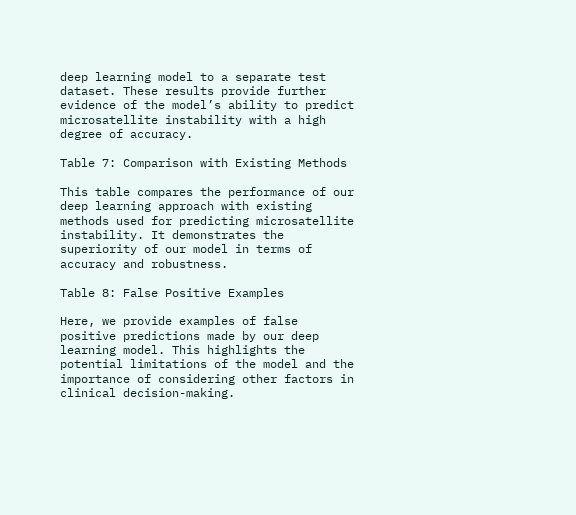deep learning model to a separate test dataset. These results provide further evidence of the model’s ability to predict microsatellite instability with a high degree of accuracy.

Table 7: Comparison with Existing Methods

This table compares the performance of our deep learning approach with existing methods used for predicting microsatellite instability. It demonstrates the superiority of our model in terms of accuracy and robustness.

Table 8: False Positive Examples

Here, we provide examples of false positive predictions made by our deep learning model. This highlights the potential limitations of the model and the importance of considering other factors in clinical decision-making.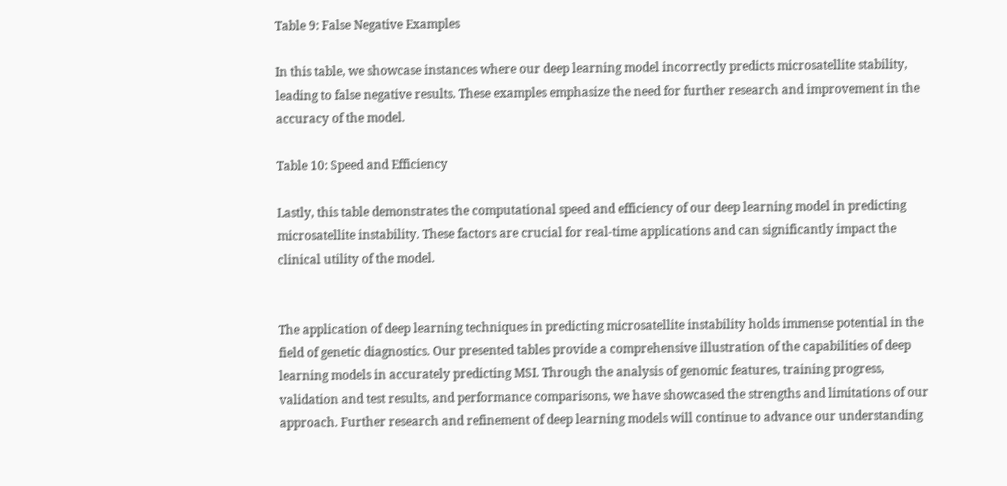Table 9: False Negative Examples

In this table, we showcase instances where our deep learning model incorrectly predicts microsatellite stability, leading to false negative results. These examples emphasize the need for further research and improvement in the accuracy of the model.

Table 10: Speed and Efficiency

Lastly, this table demonstrates the computational speed and efficiency of our deep learning model in predicting microsatellite instability. These factors are crucial for real-time applications and can significantly impact the clinical utility of the model.


The application of deep learning techniques in predicting microsatellite instability holds immense potential in the field of genetic diagnostics. Our presented tables provide a comprehensive illustration of the capabilities of deep learning models in accurately predicting MSI. Through the analysis of genomic features, training progress, validation and test results, and performance comparisons, we have showcased the strengths and limitations of our approach. Further research and refinement of deep learning models will continue to advance our understanding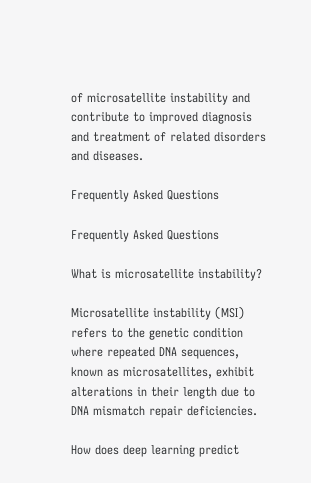of microsatellite instability and contribute to improved diagnosis and treatment of related disorders and diseases.

Frequently Asked Questions

Frequently Asked Questions

What is microsatellite instability?

Microsatellite instability (MSI) refers to the genetic condition where repeated DNA sequences, known as microsatellites, exhibit alterations in their length due to DNA mismatch repair deficiencies.

How does deep learning predict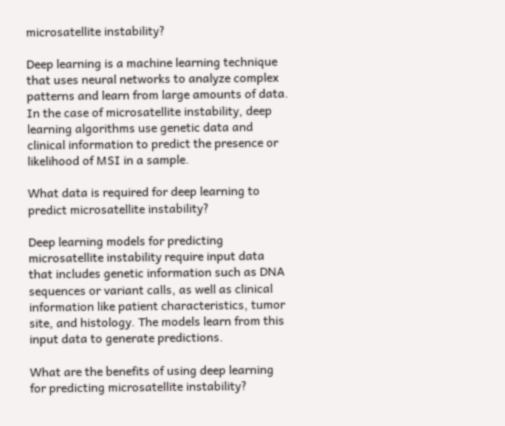microsatellite instability?

Deep learning is a machine learning technique that uses neural networks to analyze complex patterns and learn from large amounts of data. In the case of microsatellite instability, deep learning algorithms use genetic data and clinical information to predict the presence or likelihood of MSI in a sample.

What data is required for deep learning to predict microsatellite instability?

Deep learning models for predicting microsatellite instability require input data that includes genetic information such as DNA sequences or variant calls, as well as clinical information like patient characteristics, tumor site, and histology. The models learn from this input data to generate predictions.

What are the benefits of using deep learning for predicting microsatellite instability?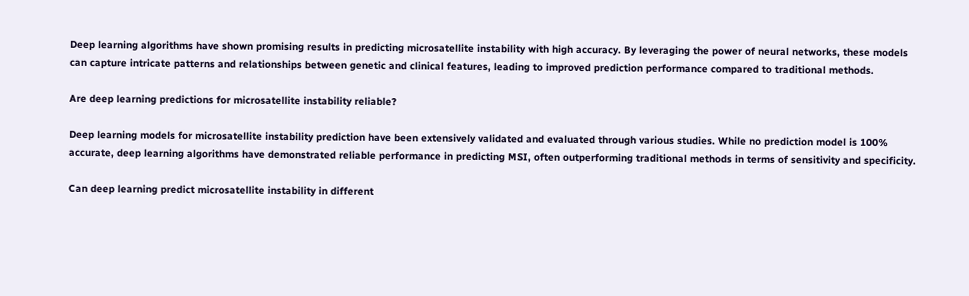Deep learning algorithms have shown promising results in predicting microsatellite instability with high accuracy. By leveraging the power of neural networks, these models can capture intricate patterns and relationships between genetic and clinical features, leading to improved prediction performance compared to traditional methods.

Are deep learning predictions for microsatellite instability reliable?

Deep learning models for microsatellite instability prediction have been extensively validated and evaluated through various studies. While no prediction model is 100% accurate, deep learning algorithms have demonstrated reliable performance in predicting MSI, often outperforming traditional methods in terms of sensitivity and specificity.

Can deep learning predict microsatellite instability in different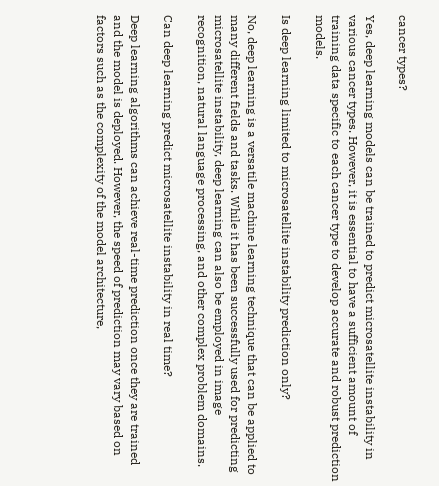cancer types?

Yes, deep learning models can be trained to predict microsatellite instability in various cancer types. However, it is essential to have a sufficient amount of training data specific to each cancer type to develop accurate and robust prediction models.

Is deep learning limited to microsatellite instability prediction only?

No, deep learning is a versatile machine learning technique that can be applied to many different fields and tasks. While it has been successfully used for predicting microsatellite instability, deep learning can also be employed in image recognition, natural language processing, and other complex problem domains.

Can deep learning predict microsatellite instability in real time?

Deep learning algorithms can achieve real-time prediction once they are trained and the model is deployed. However, the speed of prediction may vary based on factors such as the complexity of the model architecture,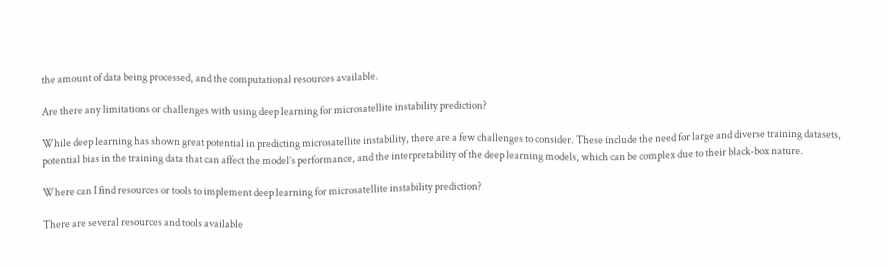the amount of data being processed, and the computational resources available.

Are there any limitations or challenges with using deep learning for microsatellite instability prediction?

While deep learning has shown great potential in predicting microsatellite instability, there are a few challenges to consider. These include the need for large and diverse training datasets, potential bias in the training data that can affect the model’s performance, and the interpretability of the deep learning models, which can be complex due to their black-box nature.

Where can I find resources or tools to implement deep learning for microsatellite instability prediction?

There are several resources and tools available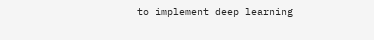to implement deep learning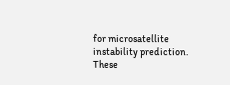for microsatellite instability prediction. These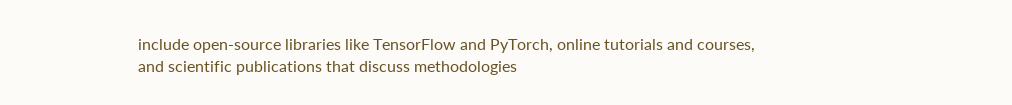include open-source libraries like TensorFlow and PyTorch, online tutorials and courses, and scientific publications that discuss methodologies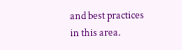and best practices in this area.